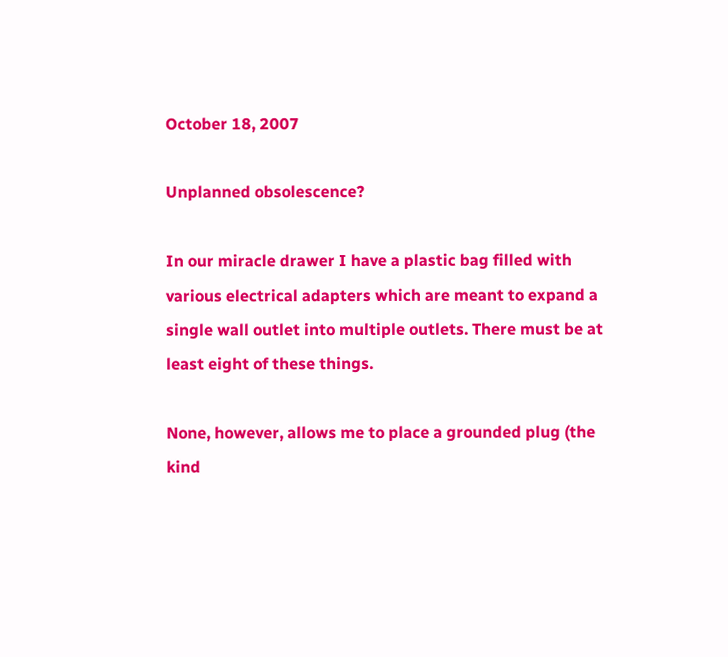October 18, 2007

Unplanned obsolescence?

In our miracle drawer I have a plastic bag filled with various electrical adapters which are meant to expand a single wall outlet into multiple outlets. There must be at least eight of these things.

None, however, allows me to place a grounded plug (the kind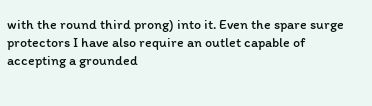with the round third prong) into it. Even the spare surge protectors I have also require an outlet capable of accepting a grounded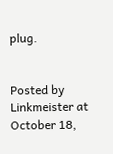plug.


Posted by Linkmeister at October 18,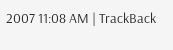2007 11:08 AM | TrackBack